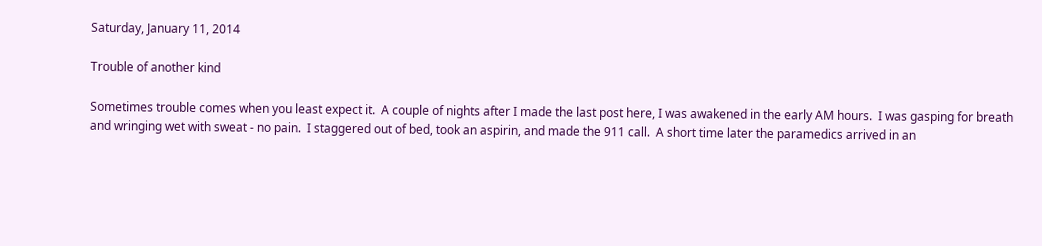Saturday, January 11, 2014

Trouble of another kind

Sometimes trouble comes when you least expect it.  A couple of nights after I made the last post here, I was awakened in the early AM hours.  I was gasping for breath and wringing wet with sweat - no pain.  I staggered out of bed, took an aspirin, and made the 911 call.  A short time later the paramedics arrived in an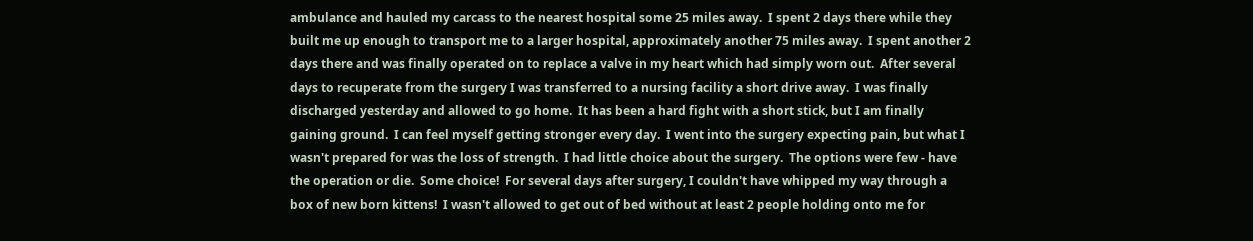ambulance and hauled my carcass to the nearest hospital some 25 miles away.  I spent 2 days there while they built me up enough to transport me to a larger hospital, approximately another 75 miles away.  I spent another 2 days there and was finally operated on to replace a valve in my heart which had simply worn out.  After several days to recuperate from the surgery I was transferred to a nursing facility a short drive away.  I was finally discharged yesterday and allowed to go home.  It has been a hard fight with a short stick, but I am finally gaining ground.  I can feel myself getting stronger every day.  I went into the surgery expecting pain, but what I wasn't prepared for was the loss of strength.  I had little choice about the surgery.  The options were few - have the operation or die.  Some choice!  For several days after surgery, I couldn't have whipped my way through a box of new born kittens!  I wasn't allowed to get out of bed without at least 2 people holding onto me for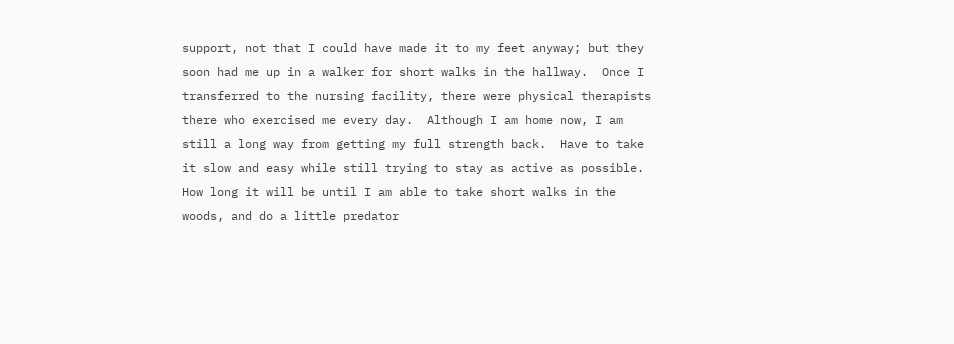support, not that I could have made it to my feet anyway; but they soon had me up in a walker for short walks in the hallway.  Once I transferred to the nursing facility, there were physical therapists there who exercised me every day.  Although I am home now, I am still a long way from getting my full strength back.  Have to take it slow and easy while still trying to stay as active as possible.  How long it will be until I am able to take short walks in the woods, and do a little predator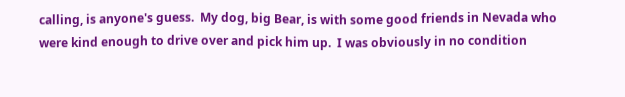calling, is anyone's guess.  My dog, big Bear, is with some good friends in Nevada who were kind enough to drive over and pick him up.  I was obviously in no condition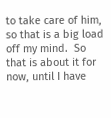to take care of him, so that is a big load off my mind.  So that is about it for now, until I have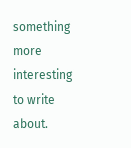something more interesting to write about.